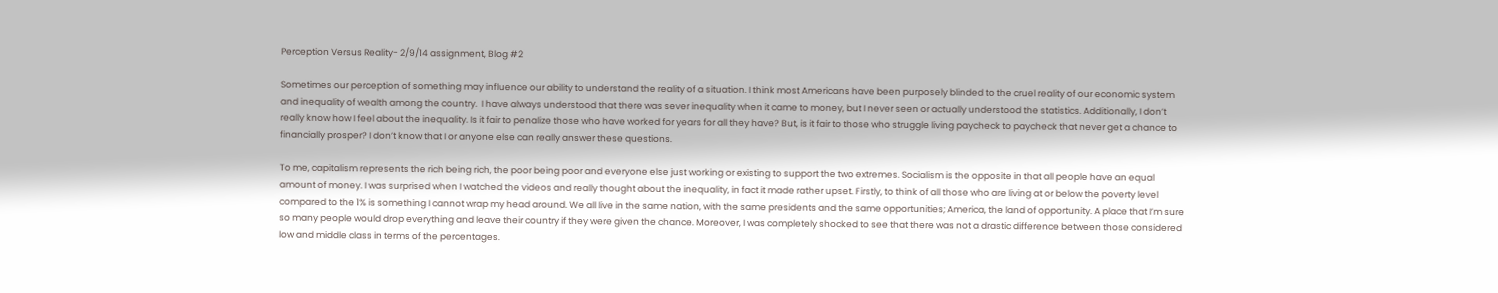Perception Versus Reality- 2/9/14 assignment, Blog #2

Sometimes our perception of something may influence our ability to understand the reality of a situation. I think most Americans have been purposely blinded to the cruel reality of our economic system and inequality of wealth among the country.  I have always understood that there was sever inequality when it came to money, but I never seen or actually understood the statistics. Additionally, I don’t really know how I feel about the inequality. Is it fair to penalize those who have worked for years for all they have? But, is it fair to those who struggle living paycheck to paycheck that never get a chance to financially prosper? I don’t know that I or anyone else can really answer these questions.

To me, capitalism represents the rich being rich, the poor being poor and everyone else just working or existing to support the two extremes. Socialism is the opposite in that all people have an equal amount of money. I was surprised when I watched the videos and really thought about the inequality, in fact it made rather upset. Firstly, to think of all those who are living at or below the poverty level compared to the 1% is something I cannot wrap my head around. We all live in the same nation, with the same presidents and the same opportunities; America, the land of opportunity. A place that I’m sure so many people would drop everything and leave their country if they were given the chance. Moreover, I was completely shocked to see that there was not a drastic difference between those considered low and middle class in terms of the percentages.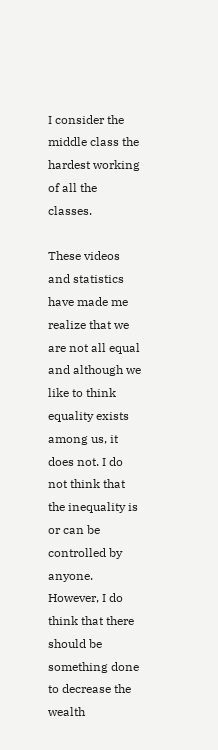I consider the middle class the hardest working of all the classes.

These videos and statistics have made me realize that we are not all equal and although we like to think equality exists among us, it does not. I do not think that the inequality is or can be controlled by anyone. However, I do think that there should be something done to decrease the wealth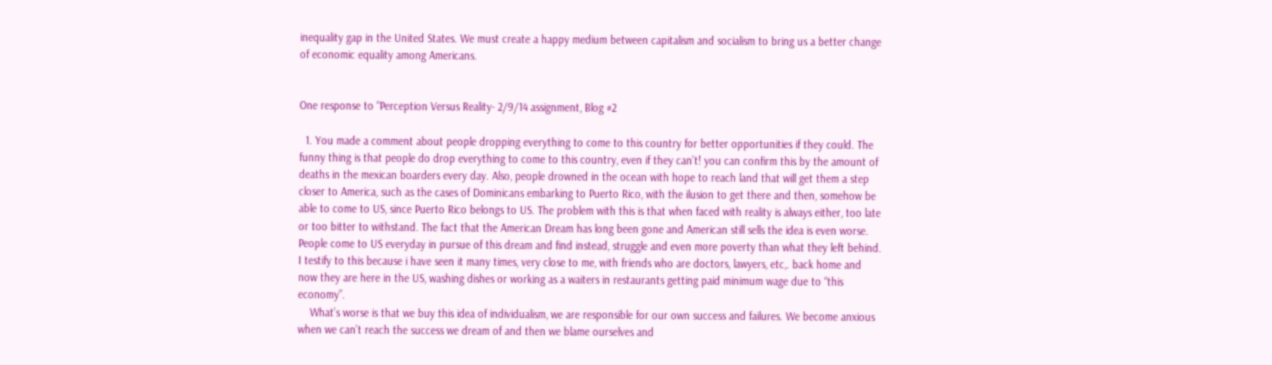inequality gap in the United States. We must create a happy medium between capitalism and socialism to bring us a better change of economic equality among Americans.


One response to “Perception Versus Reality- 2/9/14 assignment, Blog #2

  1. You made a comment about people dropping everything to come to this country for better opportunities if they could. The funny thing is that people do drop everything to come to this country, even if they can’t! you can confirm this by the amount of deaths in the mexican boarders every day. Also, people drowned in the ocean with hope to reach land that will get them a step closer to America, such as the cases of Dominicans embarking to Puerto Rico, with the ilusion to get there and then, somehow be able to come to US, since Puerto Rico belongs to US. The problem with this is that when faced with reality is always either, too late or too bitter to withstand. The fact that the American Dream has long been gone and American still sells the idea is even worse. People come to US everyday in pursue of this dream and find instead, struggle and even more poverty than what they left behind. I testify to this because i have seen it many times, very close to me, with friends who are doctors, lawyers, etc,. back home and now they are here in the US, washing dishes or working as a waiters in restaurants getting paid minimum wage due to “this economy”.
    What’s worse is that we buy this idea of individualism, we are responsible for our own success and failures. We become anxious when we can’t reach the success we dream of and then we blame ourselves and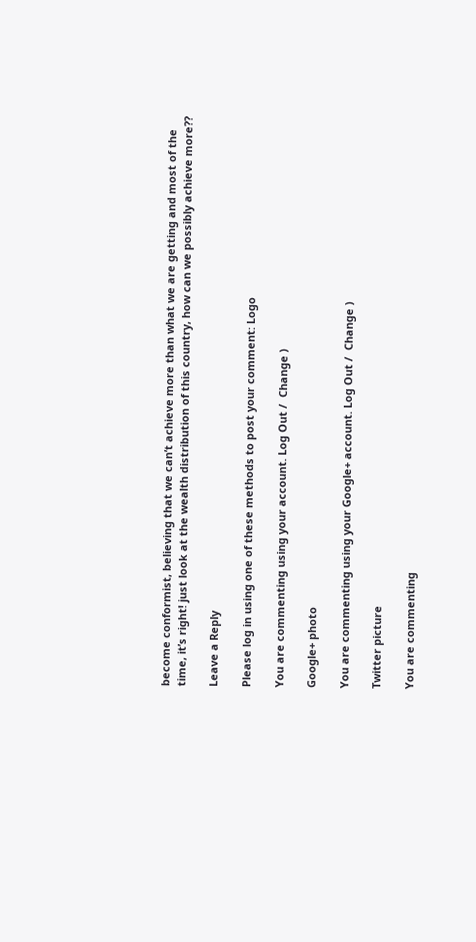become conformist, believing that we can’t achieve more than what we are getting and most of the time, it’s right! just look at the wealth distribution of this country, how can we possibly achieve more??

Leave a Reply

Please log in using one of these methods to post your comment: Logo

You are commenting using your account. Log Out /  Change )

Google+ photo

You are commenting using your Google+ account. Log Out /  Change )

Twitter picture

You are commenting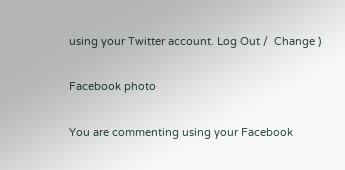using your Twitter account. Log Out /  Change )

Facebook photo

You are commenting using your Facebook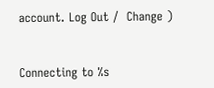account. Log Out /  Change )


Connecting to %s